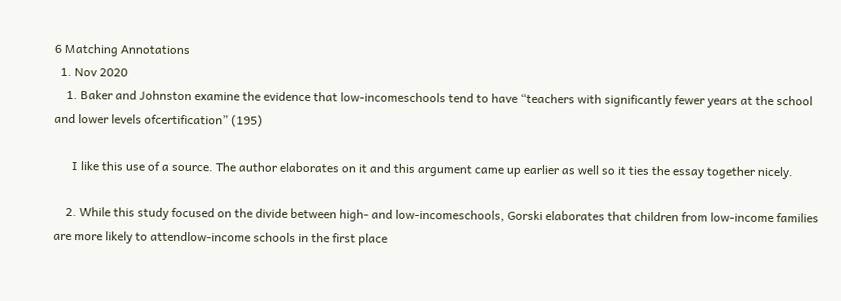6 Matching Annotations
  1. Nov 2020
    1. Baker and Johnston examine the evidence that low-incomeschools tend to have “teachers with significantly fewer years at the school and lower levels ofcertification” (195)

      I like this use of a source. The author elaborates on it and this argument came up earlier as well so it ties the essay together nicely.

    2. While this study focused on the divide between high- and low-incomeschools, Gorski elaborates that children from low-income families are more likely to attendlow-income schools in the first place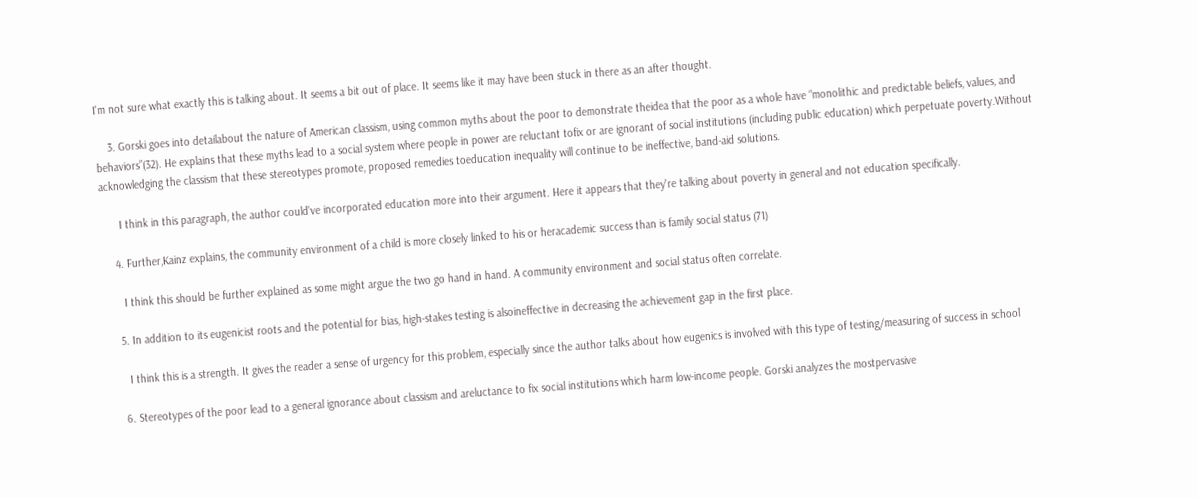I'm not sure what exactly this is talking about. It seems a bit out of place. It seems like it may have been stuck in there as an after thought.

    3. Gorski goes into detailabout the nature of American classism, using common myths about the poor to demonstrate theidea that the poor as a whole have “monolithic and predictable beliefs, values, and behaviors”(32). He explains that these myths lead to a social system where people in power are reluctant tofix or are ignorant of social institutions (including public education) which perpetuate poverty.Without acknowledging the classism that these stereotypes promote, proposed remedies toeducation inequality will continue to be ineffective, band-aid solutions.

      I think in this paragraph, the author could've incorporated education more into their argument. Here it appears that they're talking about poverty in general and not education specifically.

    4. Further,Kainz explains, the community environment of a child is more closely linked to his or heracademic success than is family social status (71)

      I think this should be further explained as some might argue the two go hand in hand. A community environment and social status often correlate.

    5. In addition to its eugenicist roots and the potential for bias, high-stakes testing is alsoineffective in decreasing the achievement gap in the first place.

      I think this is a strength. It gives the reader a sense of urgency for this problem, especially since the author talks about how eugenics is involved with this type of testing/measuring of success in school

    6. Stereotypes of the poor lead to a general ignorance about classism and areluctance to fix social institutions which harm low-income people. Gorski analyzes the mostpervasive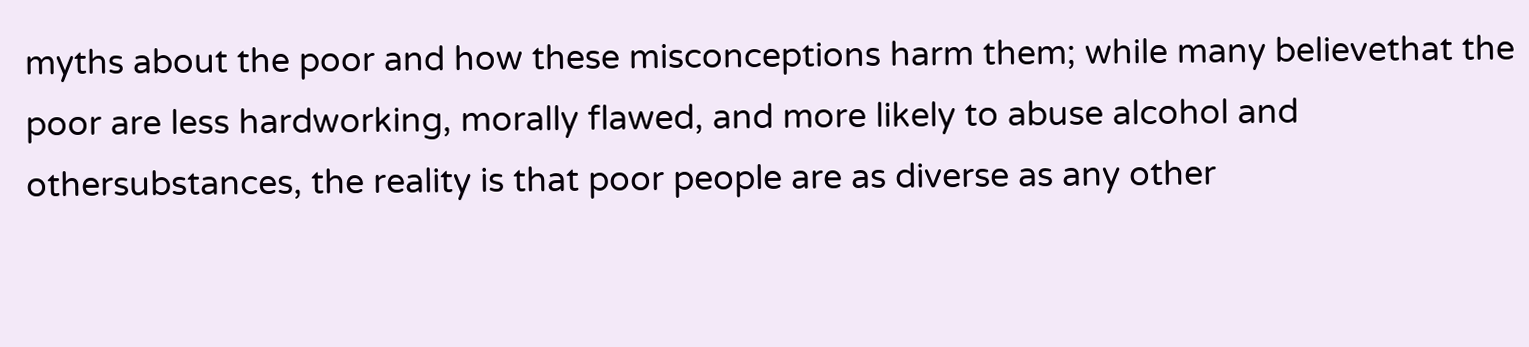myths about the poor and how these misconceptions harm them; while many believethat the poor are less hardworking, morally flawed, and more likely to abuse alcohol and othersubstances, the reality is that poor people are as diverse as any other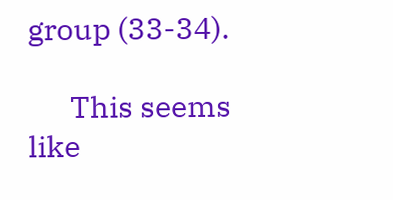group (33-34).

      This seems like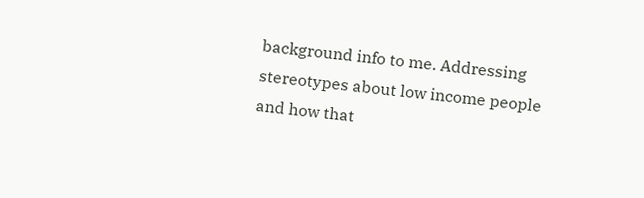background info to me. Addressing stereotypes about low income people and how that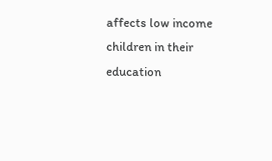affects low income children in their education